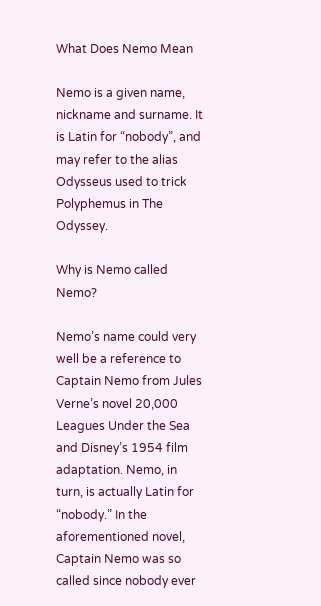What Does Nemo Mean

Nemo is a given name, nickname and surname. It is Latin for “nobody”, and may refer to the alias Odysseus used to trick Polyphemus in The Odyssey.

Why is Nemo called Nemo?

Nemo’s name could very well be a reference to Captain Nemo from Jules Verne’s novel 20,000 Leagues Under the Sea and Disney’s 1954 film adaptation. Nemo, in turn, is actually Latin for “nobody.” In the aforementioned novel, Captain Nemo was so called since nobody ever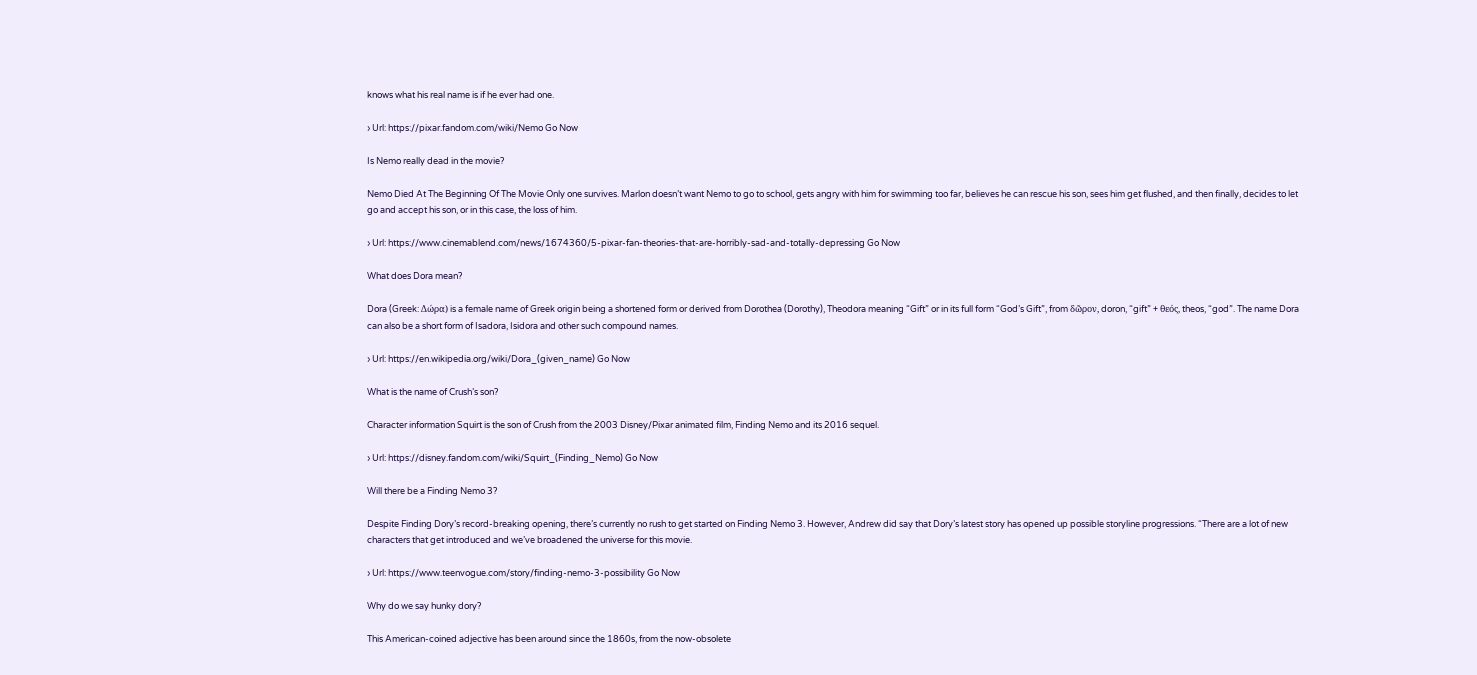knows what his real name is if he ever had one.

› Url: https://pixar.fandom.com/wiki/Nemo Go Now

Is Nemo really dead in the movie?

Nemo Died At The Beginning Of The Movie Only one survives. Marlon doesn’t want Nemo to go to school, gets angry with him for swimming too far, believes he can rescue his son, sees him get flushed, and then finally, decides to let go and accept his son, or in this case, the loss of him.

› Url: https://www.cinemablend.com/news/1674360/5-pixar-fan-theories-that-are-horribly-sad-and-totally-depressing Go Now

What does Dora mean?

Dora (Greek: Δώρα) is a female name of Greek origin being a shortened form or derived from Dorothea (Dorothy), Theodora meaning “Gift” or in its full form “God’s Gift”, from δῶρον, doron, “gift” + θεός, theos, “god”. The name Dora can also be a short form of Isadora, Isidora and other such compound names.

› Url: https://en.wikipedia.org/wiki/Dora_(given_name) Go Now

What is the name of Crush’s son?

Character information Squirt is the son of Crush from the 2003 Disney/Pixar animated film, Finding Nemo and its 2016 sequel.

› Url: https://disney.fandom.com/wiki/Squirt_(Finding_Nemo) Go Now

Will there be a Finding Nemo 3?

Despite Finding Dory’s record-breaking opening, there’s currently no rush to get started on Finding Nemo 3. However, Andrew did say that Dory’s latest story has opened up possible storyline progressions. “There are a lot of new characters that get introduced and we’ve broadened the universe for this movie.

› Url: https://www.teenvogue.com/story/finding-nemo-3-possibility Go Now

Why do we say hunky dory?

This American-coined adjective has been around since the 1860s, from the now-obsolete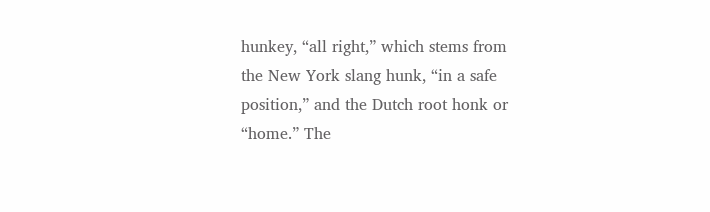hunkey, “all right,” which stems from the New York slang hunk, “in a safe position,” and the Dutch root honk or “home.” The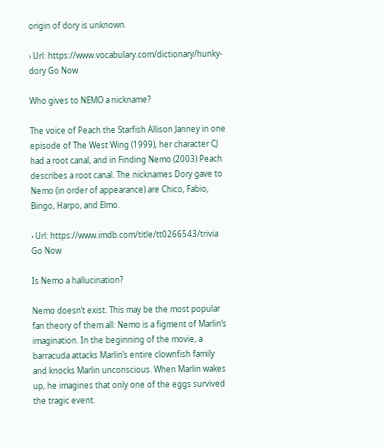origin of dory is unknown.

› Url: https://www.vocabulary.com/dictionary/hunky-dory Go Now

Who gives to NEMO a nickname?

The voice of Peach the Starfish Allison Janney in one episode of The West Wing (1999), her character CJ had a root canal, and in Finding Nemo (2003) Peach describes a root canal. The nicknames Dory gave to Nemo (in order of appearance) are Chico, Fabio, Bingo, Harpo, and Elmo.

› Url: https://www.imdb.com/title/tt0266543/trivia Go Now

Is Nemo a hallucination?

Nemo doesn’t exist. This may be the most popular fan theory of them all: Nemo is a figment of Marlin’s imagination. In the beginning of the movie, a barracuda attacks Marlin’s entire clownfish family and knocks Marlin unconscious. When Marlin wakes up, he imagines that only one of the eggs survived the tragic event.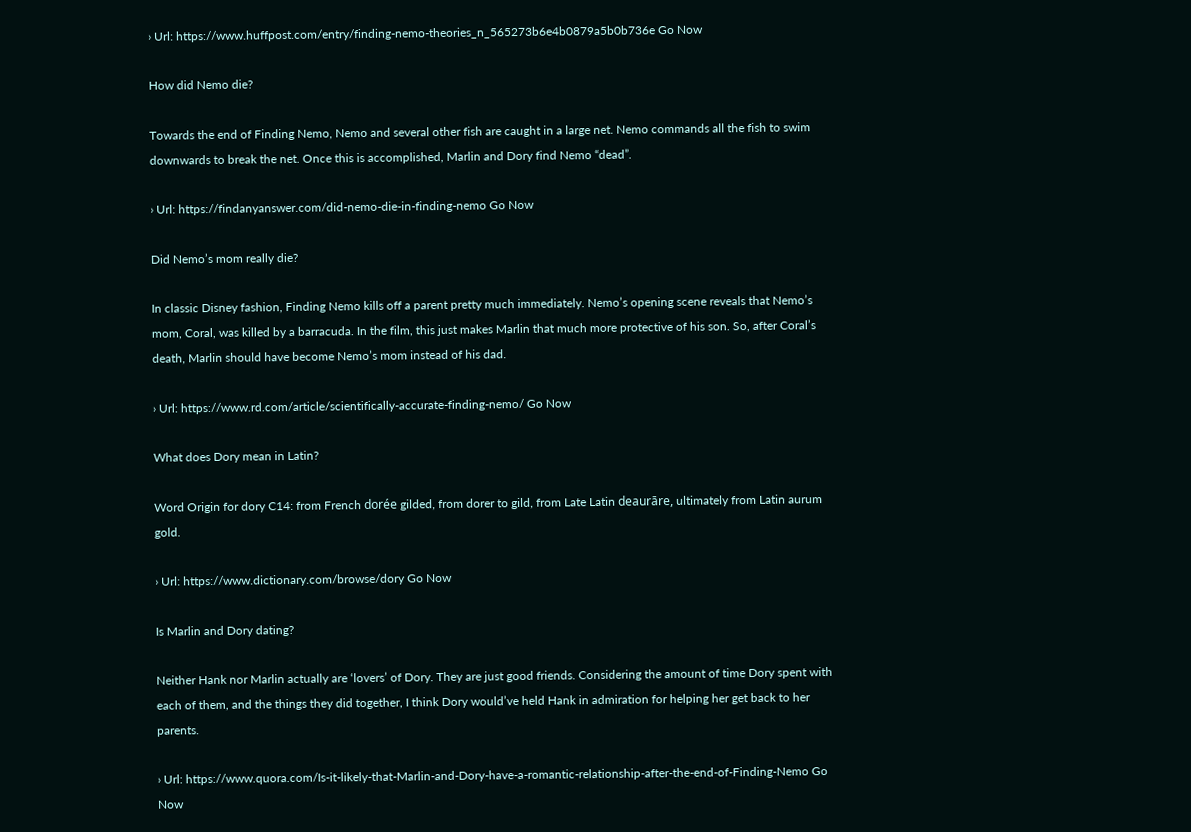› Url: https://www.huffpost.com/entry/finding-nemo-theories_n_565273b6e4b0879a5b0b736e Go Now

How did Nemo die?

Towards the end of Finding Nemo, Nemo and several other fish are caught in a large net. Nemo commands all the fish to swim downwards to break the net. Once this is accomplished, Marlin and Dory find Nemo “dead”.

› Url: https://findanyanswer.com/did-nemo-die-in-finding-nemo Go Now

Did Nemo’s mom really die?

In classic Disney fashion, Finding Nemo kills off a parent pretty much immediately. Nemo’s opening scene reveals that Nemo’s mom, Coral, was killed by a barracuda. In the film, this just makes Marlin that much more protective of his son. So, after Coral’s death, Marlin should have become Nemo’s mom instead of his dad.

› Url: https://www.rd.com/article/scientifically-accurate-finding-nemo/ Go Now

What does Dory mean in Latin?

Word Origin for dory C14: from French dorée gilded, from dorer to gild, from Late Latin deaurāre, ultimately from Latin aurum gold.

› Url: https://www.dictionary.com/browse/dory Go Now

Is Marlin and Dory dating?

Neither Hank nor Marlin actually are ‘lovers’ of Dory. They are just good friends. Considering the amount of time Dory spent with each of them, and the things they did together, I think Dory would’ve held Hank in admiration for helping her get back to her parents.

› Url: https://www.quora.com/Is-it-likely-that-Marlin-and-Dory-have-a-romantic-relationship-after-the-end-of-Finding-Nemo Go Now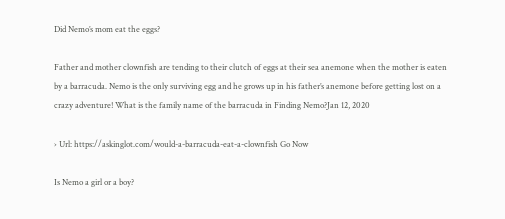Did Nemo’s mom eat the eggs?

Father and mother clownfish are tending to their clutch of eggs at their sea anemone when the mother is eaten by a barracuda. Nemo is the only surviving egg and he grows up in his father’s anemone before getting lost on a crazy adventure! What is the family name of the barracuda in Finding Nemo?Jan 12, 2020

› Url: https://askinglot.com/would-a-barracuda-eat-a-clownfish Go Now

Is Nemo a girl or a boy?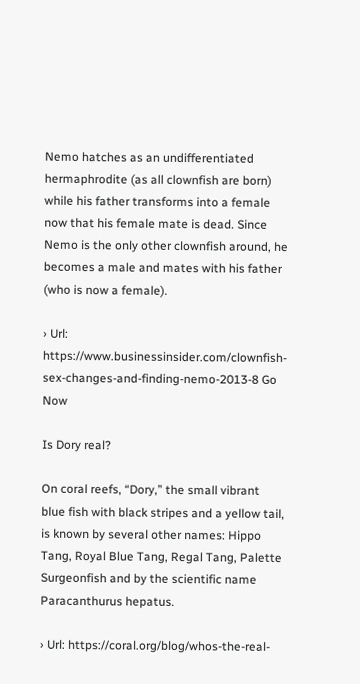Nemo hatches as an undifferentiated hermaphrodite (as all clownfish are born) while his father transforms into a female now that his female mate is dead. Since Nemo is the only other clownfish around, he becomes a male and mates with his father (who is now a female).

› Url: https://www.businessinsider.com/clownfish-sex-changes-and-finding-nemo-2013-8 Go Now

Is Dory real?

On coral reefs, “Dory,” the small vibrant blue fish with black stripes and a yellow tail, is known by several other names: Hippo Tang, Royal Blue Tang, Regal Tang, Palette Surgeonfish and by the scientific name Paracanthurus hepatus.

› Url: https://coral.org/blog/whos-the-real-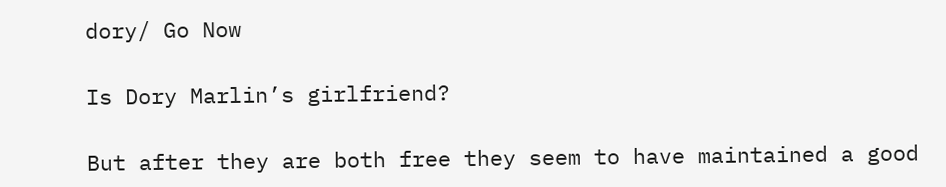dory/ Go Now

Is Dory Marlin’s girlfriend?

But after they are both free they seem to have maintained a good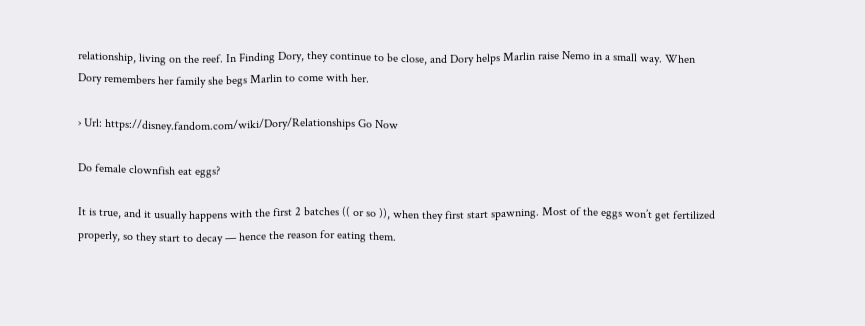relationship, living on the reef. In Finding Dory, they continue to be close, and Dory helps Marlin raise Nemo in a small way. When Dory remembers her family she begs Marlin to come with her.

› Url: https://disney.fandom.com/wiki/Dory/Relationships Go Now

Do female clownfish eat eggs?

It is true, and it usually happens with the first 2 batches (( or so )), when they first start spawning. Most of the eggs won’t get fertilized properly, so they start to decay — hence the reason for eating them.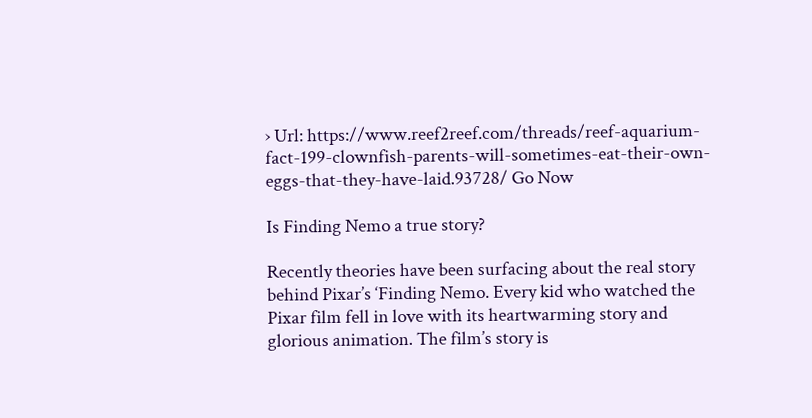› Url: https://www.reef2reef.com/threads/reef-aquarium-fact-199-clownfish-parents-will-sometimes-eat-their-own-eggs-that-they-have-laid.93728/ Go Now

Is Finding Nemo a true story?

Recently theories have been surfacing about the real story behind Pixar’s ‘Finding Nemo. Every kid who watched the Pixar film fell in love with its heartwarming story and glorious animation. The film’s story is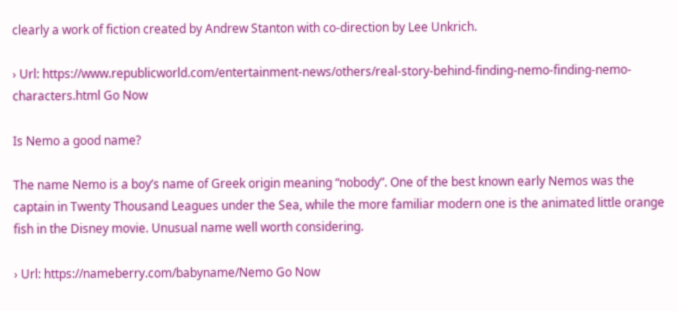clearly a work of fiction created by Andrew Stanton with co-direction by Lee Unkrich.

› Url: https://www.republicworld.com/entertainment-news/others/real-story-behind-finding-nemo-finding-nemo-characters.html Go Now

Is Nemo a good name?

The name Nemo is a boy’s name of Greek origin meaning “nobody”. One of the best known early Nemos was the captain in Twenty Thousand Leagues under the Sea, while the more familiar modern one is the animated little orange fish in the Disney movie. Unusual name well worth considering.

› Url: https://nameberry.com/babyname/Nemo Go Now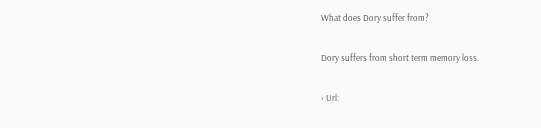What does Dory suffer from?

Dory suffers from short term memory loss.

› Url: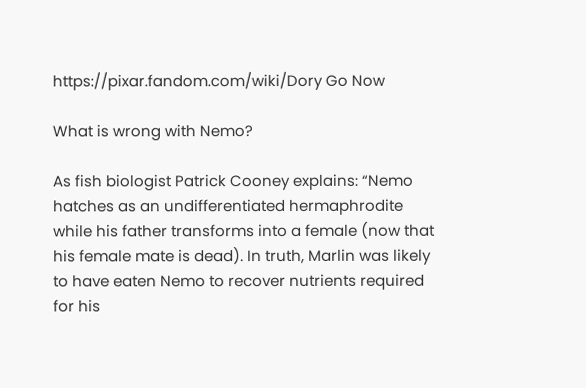https://pixar.fandom.com/wiki/Dory Go Now

What is wrong with Nemo?

As fish biologist Patrick Cooney explains: “Nemo hatches as an undifferentiated hermaphrodite while his father transforms into a female (now that his female mate is dead). In truth, Marlin was likely to have eaten Nemo to recover nutrients required for his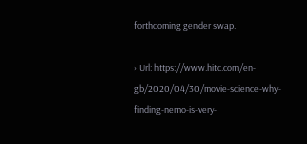forthcoming gender swap.

› Url: https://www.hitc.com/en-gb/2020/04/30/movie-science-why-finding-nemo-is-very-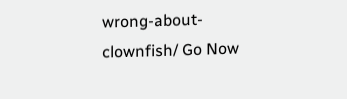wrong-about-clownfish/ Go Now